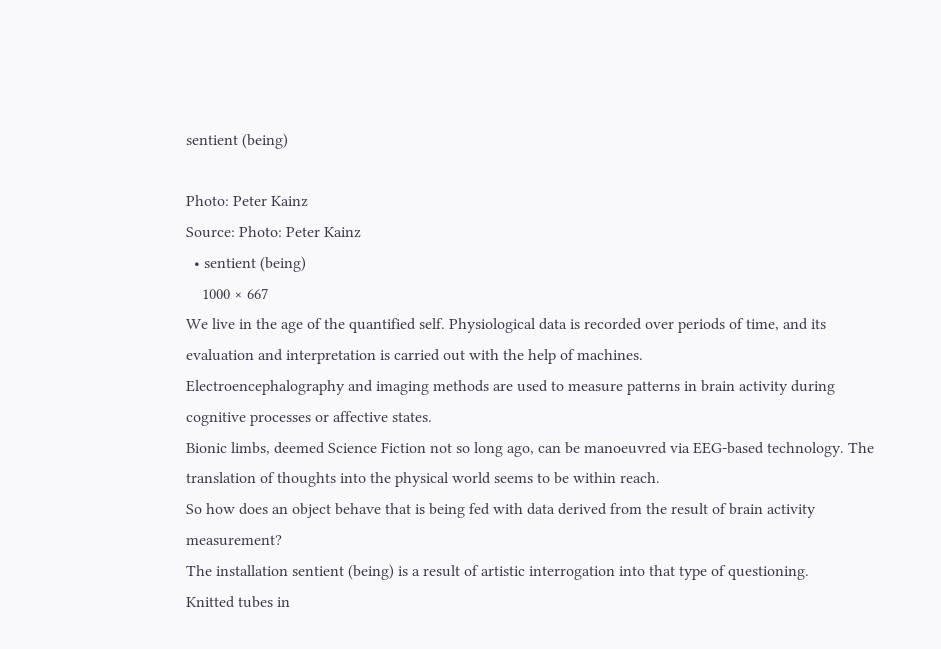sentient (being)

Photo: Peter Kainz
Source: Photo: Peter Kainz
  • sentient (being)
    1000 × 667
We live in the age of the quantified self. Physiological data is recorded over periods of time, and its evaluation and interpretation is carried out with the help of machines.
Electroencephalography and imaging methods are used to measure patterns in brain activity during cognitive processes or affective states.
Bionic limbs, deemed Science Fiction not so long ago, can be manoeuvred via EEG-based technology. The translation of thoughts into the physical world seems to be within reach.
So how does an object behave that is being fed with data derived from the result of brain activity measurement?
The installation sentient (being) is a result of artistic interrogation into that type of questioning.
Knitted tubes in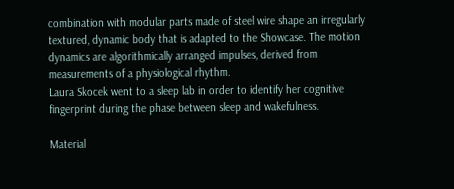combination with modular parts made of steel wire shape an irregularly textured, dynamic body that is adapted to the Showcase. The motion dynamics are algorithmically arranged impulses, derived from measurements of a physiological rhythm.
Laura Skocek went to a sleep lab in order to identify her cognitive fingerprint during the phase between sleep and wakefulness.

Material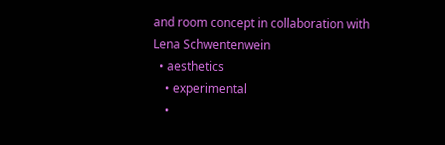and room concept in collaboration with Lena Schwentenwein
  • aesthetics
    • experimental
    •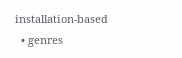installation-based
  • genres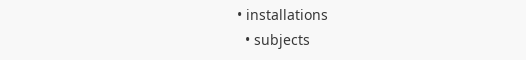• installations
  • subjects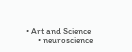• Art and Science
      • neuroscience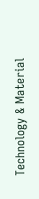Technology & Material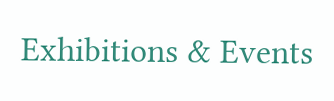Exhibitions & Events